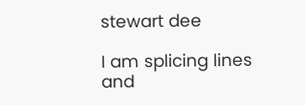stewart dee

I am splicing lines and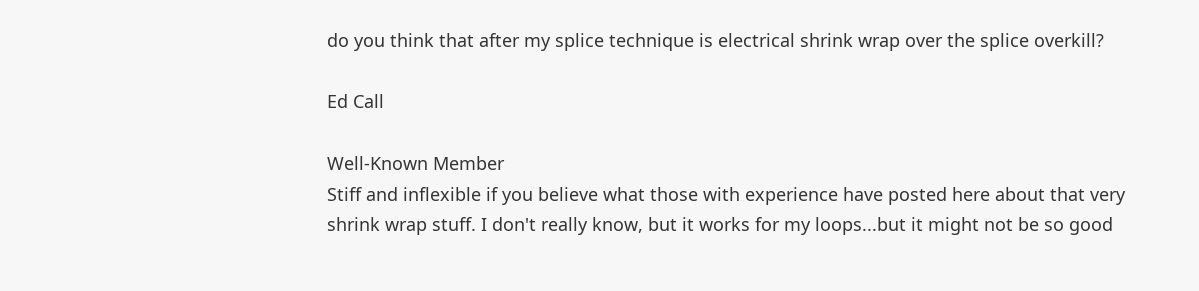do you think that after my splice technique is electrical shrink wrap over the splice overkill?

Ed Call

Well-Known Member
Stiff and inflexible if you believe what those with experience have posted here about that very shrink wrap stuff. I don't really know, but it works for my loops...but it might not be so good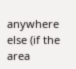anywhere else (if the area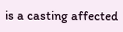is a casting affected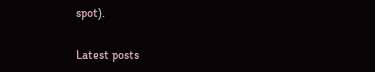spot).

Latest posts